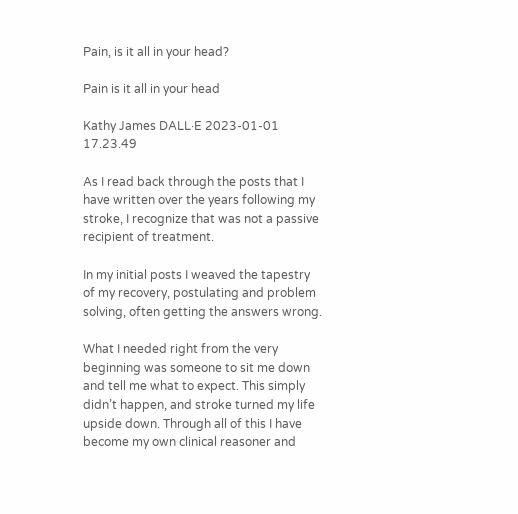Pain, is it all in your head?

Pain is it all in your head

Kathy James DALL·E 2023-01-01 17.23.49

As I read back through the posts that I have written over the years following my stroke, I recognize that was not a passive recipient of treatment.

In my initial posts I weaved the tapestry of my recovery, postulating and problem solving, often getting the answers wrong.

What I needed right from the very beginning was someone to sit me down and tell me what to expect. This simply didn’t happen, and stroke turned my life upside down. Through all of this I have become my own clinical reasoner and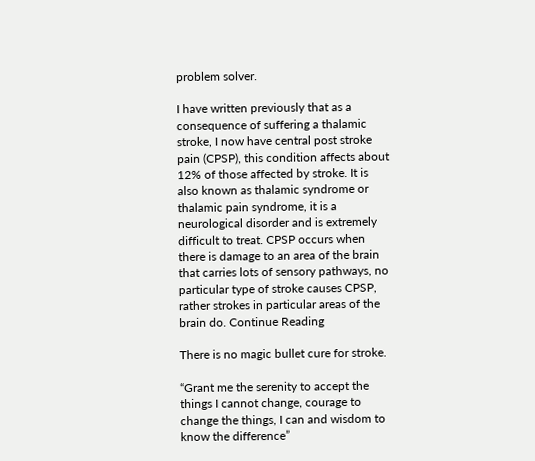problem solver.

I have written previously that as a consequence of suffering a thalamic stroke, I now have central post stroke pain (CPSP), this condition affects about 12% of those affected by stroke. It is also known as thalamic syndrome or thalamic pain syndrome, it is a neurological disorder and is extremely difficult to treat. CPSP occurs when there is damage to an area of the brain that carries lots of sensory pathways, no particular type of stroke causes CPSP, rather strokes in particular areas of the brain do. Continue Reading

There is no magic bullet cure for stroke.

“Grant me the serenity to accept the things I cannot change, courage to change the things, I can and wisdom to know the difference”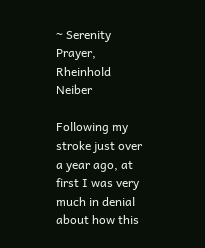~ Serenity Prayer, Rheinhold Neiber

Following my stroke just over a year ago, at first I was very much in denial about how this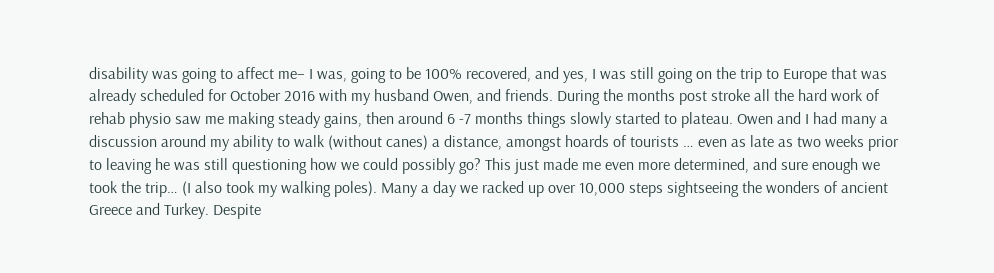disability was going to affect me– I was, going to be 100% recovered, and yes, I was still going on the trip to Europe that was already scheduled for October 2016 with my husband Owen, and friends. During the months post stroke all the hard work of rehab physio saw me making steady gains, then around 6 -7 months things slowly started to plateau. Owen and I had many a discussion around my ability to walk (without canes) a distance, amongst hoards of tourists … even as late as two weeks prior to leaving he was still questioning how we could possibly go? This just made me even more determined, and sure enough we took the trip… (I also took my walking poles). Many a day we racked up over 10,000 steps sightseeing the wonders of ancient Greece and Turkey. Despite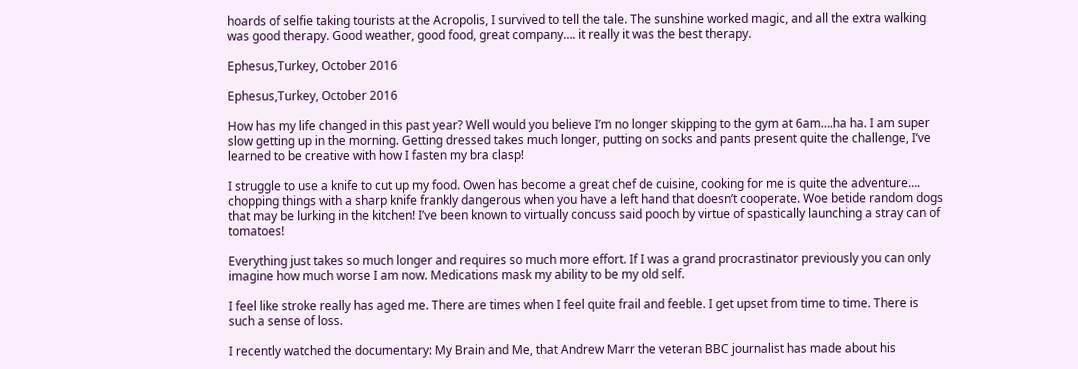hoards of selfie taking tourists at the Acropolis, I survived to tell the tale. The sunshine worked magic, and all the extra walking was good therapy. Good weather, good food, great company…. it really it was the best therapy.

Ephesus,Turkey, October 2016

Ephesus,Turkey, October 2016

How has my life changed in this past year? Well would you believe I’m no longer skipping to the gym at 6am….ha ha. I am super slow getting up in the morning. Getting dressed takes much longer, putting on socks and pants present quite the challenge, I’ve learned to be creative with how I fasten my bra clasp!

I struggle to use a knife to cut up my food. Owen has become a great chef de cuisine, cooking for me is quite the adventure…. chopping things with a sharp knife frankly dangerous when you have a left hand that doesn’t cooperate. Woe betide random dogs that may be lurking in the kitchen! I’ve been known to virtually concuss said pooch by virtue of spastically launching a stray can of tomatoes!

Everything just takes so much longer and requires so much more effort. If I was a grand procrastinator previously you can only imagine how much worse I am now. Medications mask my ability to be my old self.

I feel like stroke really has aged me. There are times when I feel quite frail and feeble. I get upset from time to time. There is such a sense of loss.

I recently watched the documentary: My Brain and Me, that Andrew Marr the veteran BBC journalist has made about his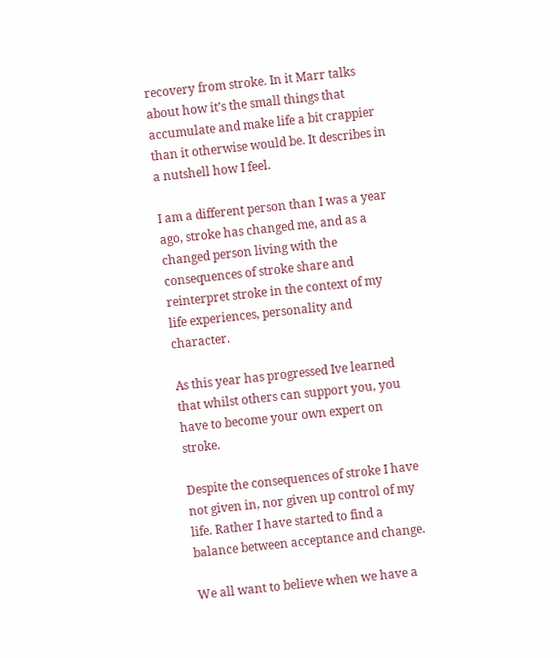recovery from stroke. In it Marr talks about how it’s the small things that accumulate and make life a bit crappier than it otherwise would be. It describes in a nutshell how I feel.

I am a different person than I was a year ago, stroke has changed me, and as a changed person living with the consequences of stroke share and reinterpret stroke in the context of my life experiences, personality and character.

As this year has progressed Ive learned that whilst others can support you, you have to become your own expert on stroke.

Despite the consequences of stroke I have not given in, nor given up control of my life. Rather I have started to find a balance between acceptance and change.

We all want to believe when we have a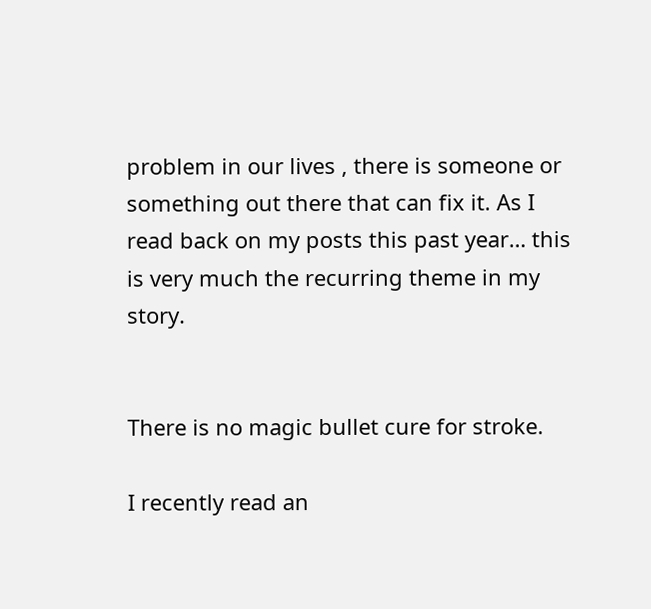problem in our lives , there is someone or something out there that can fix it. As I read back on my posts this past year… this is very much the recurring theme in my story.


There is no magic bullet cure for stroke.

I recently read an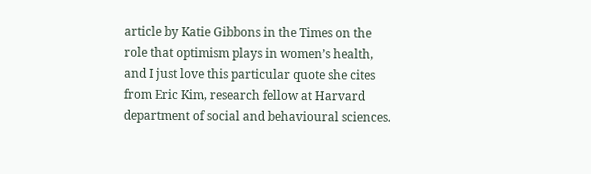article by Katie Gibbons in the Times on the role that optimism plays in women’s health, and I just love this particular quote she cites from Eric Kim, research fellow at Harvard department of social and behavioural sciences.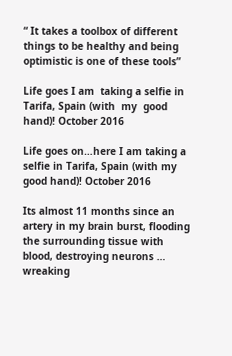“ It takes a toolbox of different things to be healthy and being optimistic is one of these tools”

Life goes I am  taking a selfie in Tarifa, Spain (with  my  good hand)! October 2016

Life goes on…here I am taking a selfie in Tarifa, Spain (with my good hand)! October 2016

Its almost 11 months since an artery in my brain burst, flooding the surrounding tissue with blood, destroying neurons … wreaking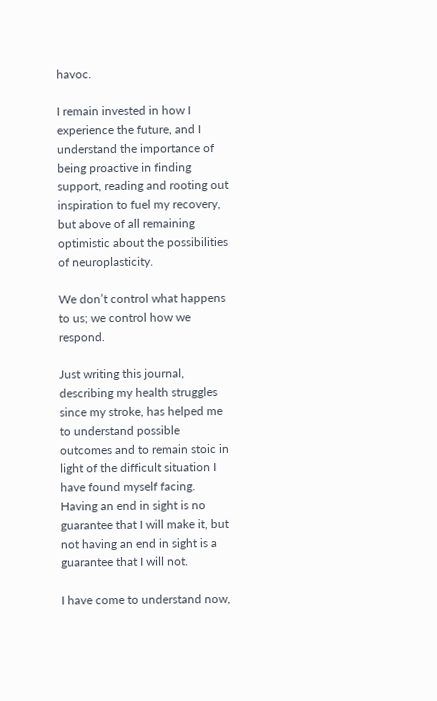havoc.

I remain invested in how I experience the future, and I understand the importance of being proactive in finding support, reading and rooting out inspiration to fuel my recovery, but above of all remaining optimistic about the possibilities of neuroplasticity.

We don’t control what happens to us; we control how we respond.

Just writing this journal, describing my health struggles since my stroke, has helped me to understand possible outcomes and to remain stoic in light of the difficult situation I have found myself facing. Having an end in sight is no guarantee that I will make it, but not having an end in sight is a guarantee that I will not.

I have come to understand now,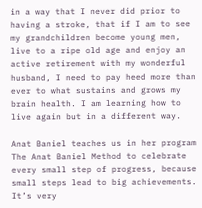in a way that I never did prior to having a stroke, that if I am to see my grandchildren become young men, live to a ripe old age and enjoy an active retirement with my wonderful husband, I need to pay heed more than ever to what sustains and grows my brain health. I am learning how to live again but in a different way.

Anat Baniel teaches us in her program The Anat Baniel Method to celebrate every small step of progress, because small steps lead to big achievements. It’s very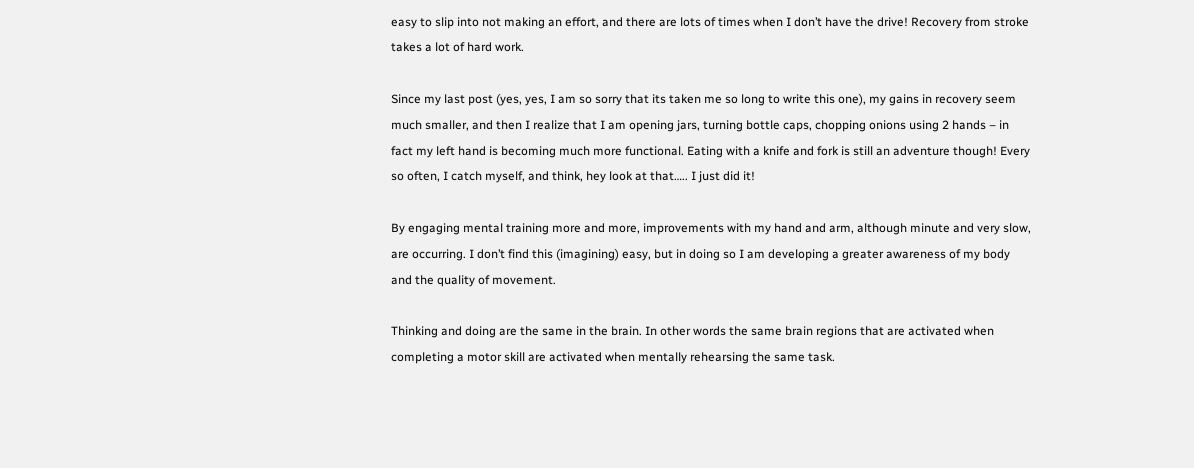easy to slip into not making an effort, and there are lots of times when I don’t have the drive! Recovery from stroke takes a lot of hard work.

Since my last post (yes, yes, I am so sorry that its taken me so long to write this one), my gains in recovery seem much smaller, and then I realize that I am opening jars, turning bottle caps, chopping onions using 2 hands – in fact my left hand is becoming much more functional. Eating with a knife and fork is still an adventure though! Every so often, I catch myself, and think, hey look at that….. I just did it!

By engaging mental training more and more, improvements with my hand and arm, although minute and very slow, are occurring. I don’t find this (imagining) easy, but in doing so I am developing a greater awareness of my body and the quality of movement.

Thinking and doing are the same in the brain. In other words the same brain regions that are activated when completing a motor skill are activated when mentally rehearsing the same task.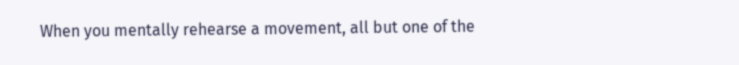When you mentally rehearse a movement, all but one of the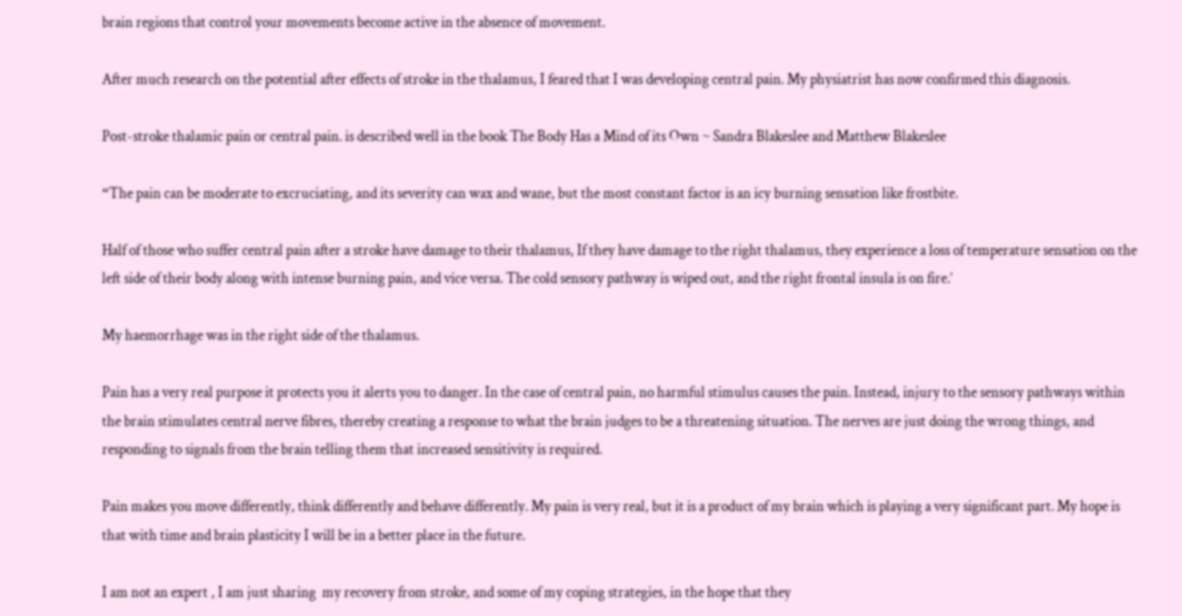brain regions that control your movements become active in the absence of movement.

After much research on the potential after effects of stroke in the thalamus, I feared that I was developing central pain. My physiatrist has now confirmed this diagnosis.

Post-stroke thalamic pain or central pain. is described well in the book The Body Has a Mind of its Own ~ Sandra Blakeslee and Matthew Blakeslee

“The pain can be moderate to excruciating, and its severity can wax and wane, but the most constant factor is an icy burning sensation like frostbite.

Half of those who suffer central pain after a stroke have damage to their thalamus, If they have damage to the right thalamus, they experience a loss of temperature sensation on the left side of their body along with intense burning pain, and vice versa. The cold sensory pathway is wiped out, and the right frontal insula is on fire.’

My haemorrhage was in the right side of the thalamus.

Pain has a very real purpose it protects you it alerts you to danger. In the case of central pain, no harmful stimulus causes the pain. Instead, injury to the sensory pathways within the brain stimulates central nerve fibres, thereby creating a response to what the brain judges to be a threatening situation. The nerves are just doing the wrong things, and responding to signals from the brain telling them that increased sensitivity is required.

Pain makes you move differently, think differently and behave differently. My pain is very real, but it is a product of my brain which is playing a very significant part. My hope is that with time and brain plasticity I will be in a better place in the future.

I am not an expert , I am just sharing  my recovery from stroke, and some of my coping strategies, in the hope that they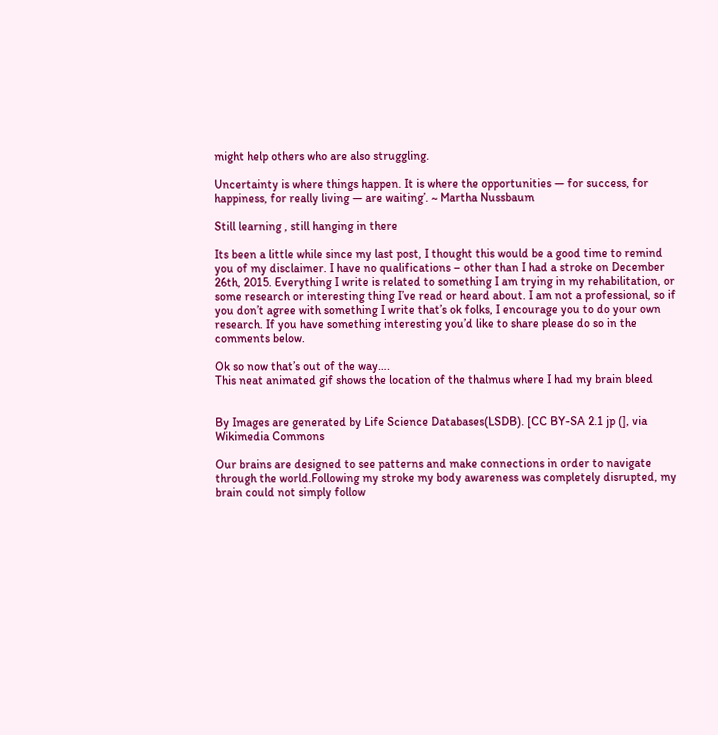might help others who are also struggling.

Uncertainty is where things happen. It is where the opportunities — for success, for happiness, for really living — are waiting’. ~ Martha Nussbaum

Still learning , still hanging in there

Its been a little while since my last post, I thought this would be a good time to remind you of my disclaimer. I have no qualifications – other than I had a stroke on December 26th, 2015. Everything I write is related to something I am trying in my rehabilitation, or some research or interesting thing I’ve read or heard about. I am not a professional, so if you don’t agree with something I write that’s ok folks, I encourage you to do your own research. If you have something interesting you’d like to share please do so in the comments below.

Ok so now that’s out of the way….
This neat animated gif shows the location of the thalmus where I had my brain bleed


By Images are generated by Life Science Databases(LSDB). [CC BY-SA 2.1 jp (], via Wikimedia Commons

Our brains are designed to see patterns and make connections in order to navigate through the world.Following my stroke my body awareness was completely disrupted, my brain could not simply follow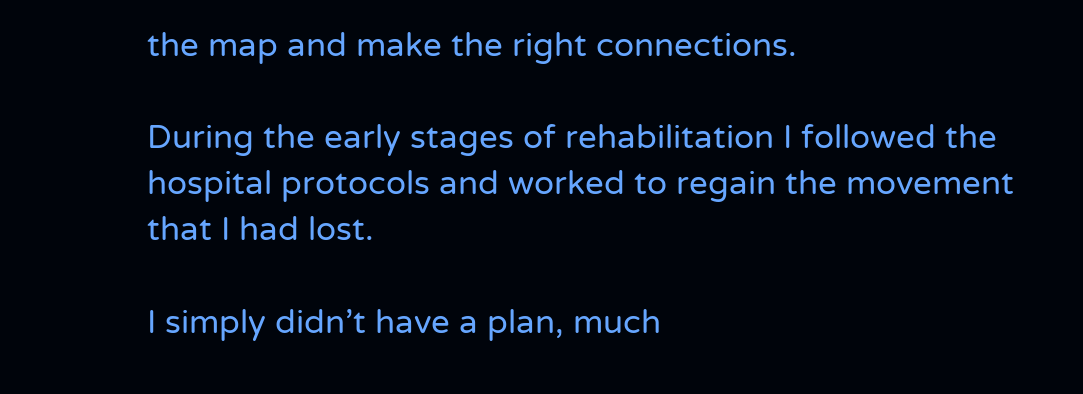the map and make the right connections.

During the early stages of rehabilitation I followed the hospital protocols and worked to regain the movement that I had lost.

I simply didn’t have a plan, much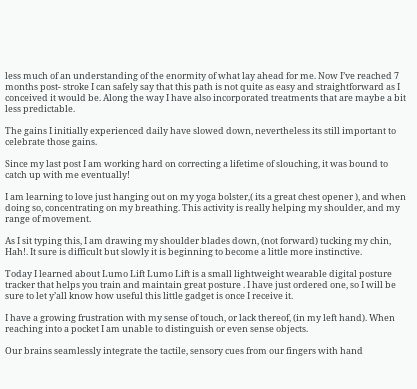less much of an understanding of the enormity of what lay ahead for me. Now I’ve reached 7 months post- stroke I can safely say that this path is not quite as easy and straightforward as I conceived it would be. Along the way I have also incorporated treatments that are maybe a bit less predictable.

The gains I initially experienced daily have slowed down, nevertheless its still important to celebrate those gains.

Since my last post I am working hard on correcting a lifetime of slouching, it was bound to catch up with me eventually!

I am learning to love just hanging out on my yoga bolster,( its a great chest opener ), and when doing so, concentrating on my breathing. This activity is really helping my shoulder, and my range of movement.

As I sit typing this, I am drawing my shoulder blades down, (not forward) tucking my chin, Hah!. It sure is difficult but slowly it is beginning to become a little more instinctive.

Today I learned about Lumo Lift Lumo Lift is a small lightweight wearable digital posture tracker that helps you train and maintain great posture . I have just ordered one, so I will be sure to let y’all know how useful this little gadget is once I receive it.

I have a growing frustration with my sense of touch, or lack thereof, (in my left hand). When reaching into a pocket I am unable to distinguish or even sense objects.

Our brains seamlessly integrate the tactile, sensory cues from our fingers with hand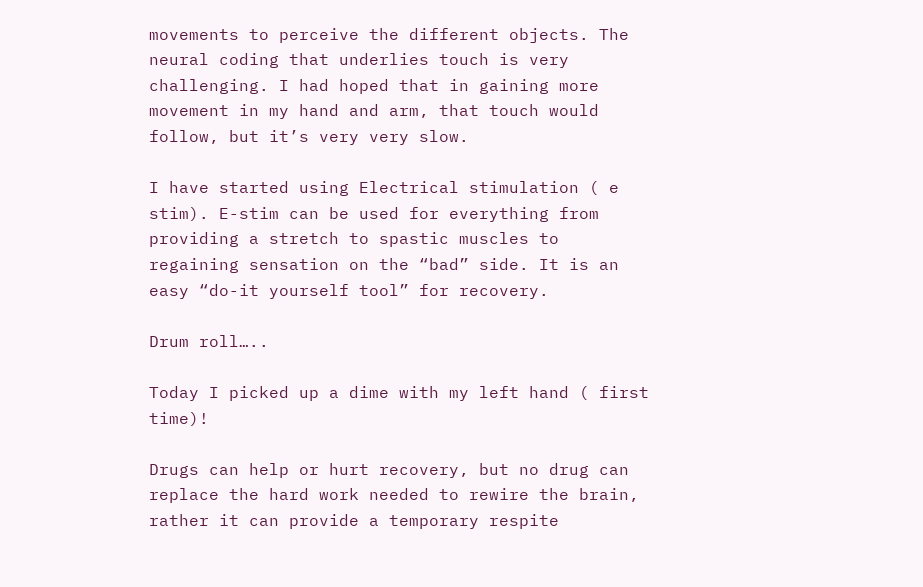movements to perceive the different objects. The neural coding that underlies touch is very challenging. I had hoped that in gaining more movement in my hand and arm, that touch would follow, but it’s very very slow.

I have started using Electrical stimulation ( e stim). E-stim can be used for everything from providing a stretch to spastic muscles to regaining sensation on the “bad” side. It is an easy “do-it yourself tool” for recovery.

Drum roll…..

Today I picked up a dime with my left hand ( first time)!

Drugs can help or hurt recovery, but no drug can replace the hard work needed to rewire the brain, rather it can provide a temporary respite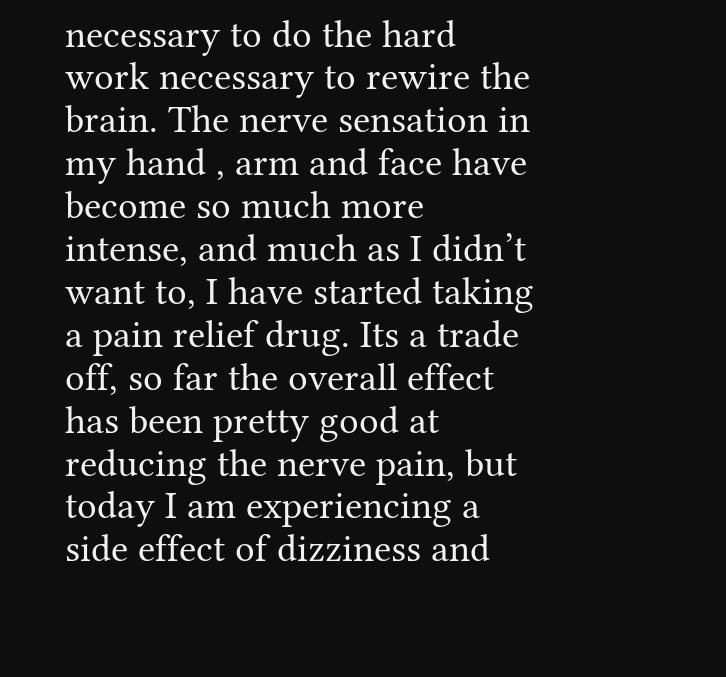necessary to do the hard work necessary to rewire the brain. The nerve sensation in my hand , arm and face have become so much more intense, and much as I didn’t want to, I have started taking a pain relief drug. Its a trade off, so far the overall effect has been pretty good at reducing the nerve pain, but today I am experiencing a side effect of dizziness and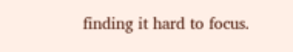finding it hard to focus.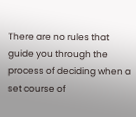There are no rules that guide you through the process of deciding when a set course of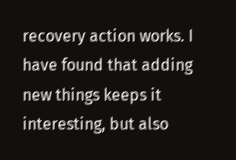recovery action works. I have found that adding new things keeps it interesting, but also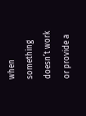when something doesn’t work or provide a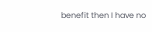benefit then I have no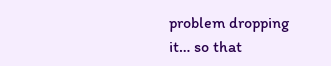problem dropping it… so that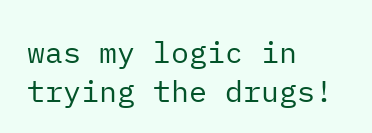was my logic in trying the drugs!